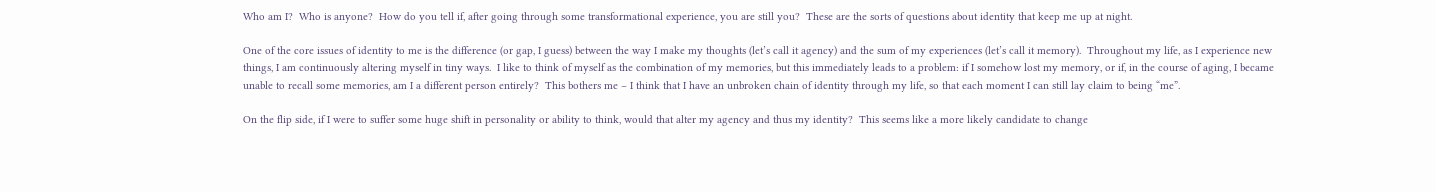Who am I?  Who is anyone?  How do you tell if, after going through some transformational experience, you are still you?  These are the sorts of questions about identity that keep me up at night.

One of the core issues of identity to me is the difference (or gap, I guess) between the way I make my thoughts (let’s call it agency) and the sum of my experiences (let’s call it memory).  Throughout my life, as I experience new things, I am continuously altering myself in tiny ways.  I like to think of myself as the combination of my memories, but this immediately leads to a problem: if I somehow lost my memory, or if, in the course of aging, I became unable to recall some memories, am I a different person entirely?  This bothers me – I think that I have an unbroken chain of identity through my life, so that each moment I can still lay claim to being “me”.

On the flip side, if I were to suffer some huge shift in personality or ability to think, would that alter my agency and thus my identity?  This seems like a more likely candidate to change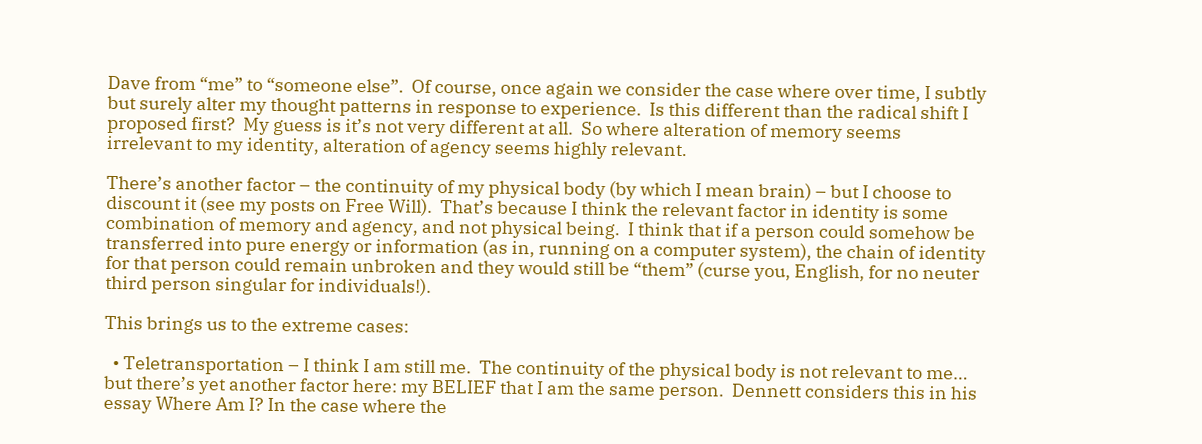Dave from “me” to “someone else”.  Of course, once again we consider the case where over time, I subtly but surely alter my thought patterns in response to experience.  Is this different than the radical shift I proposed first?  My guess is it’s not very different at all.  So where alteration of memory seems irrelevant to my identity, alteration of agency seems highly relevant.

There’s another factor – the continuity of my physical body (by which I mean brain) – but I choose to discount it (see my posts on Free Will).  That’s because I think the relevant factor in identity is some combination of memory and agency, and not physical being.  I think that if a person could somehow be transferred into pure energy or information (as in, running on a computer system), the chain of identity for that person could remain unbroken and they would still be “them” (curse you, English, for no neuter third person singular for individuals!).

This brings us to the extreme cases:

  • Teletransportation – I think I am still me.  The continuity of the physical body is not relevant to me… but there’s yet another factor here: my BELIEF that I am the same person.  Dennett considers this in his essay Where Am I? In the case where the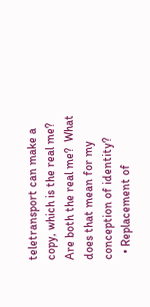teletransport can make a copy, which is the real me?  Are both the real me?  What does that mean for my conception of identity?
  • Replacement of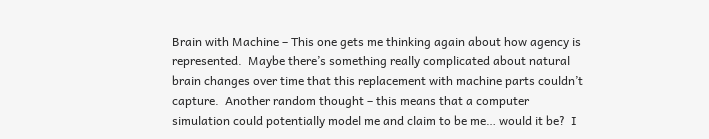Brain with Machine – This one gets me thinking again about how agency is represented.  Maybe there’s something really complicated about natural brain changes over time that this replacement with machine parts couldn’t capture.  Another random thought – this means that a computer simulation could potentially model me and claim to be me… would it be?  I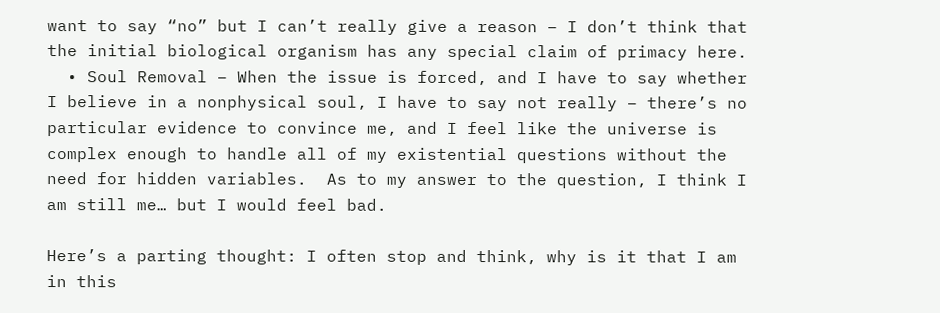want to say “no” but I can’t really give a reason – I don’t think that the initial biological organism has any special claim of primacy here.
  • Soul Removal – When the issue is forced, and I have to say whether I believe in a nonphysical soul, I have to say not really – there’s no particular evidence to convince me, and I feel like the universe is complex enough to handle all of my existential questions without the need for hidden variables.  As to my answer to the question, I think I am still me… but I would feel bad.

Here’s a parting thought: I often stop and think, why is it that I am in this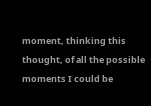moment, thinking this thought, of all the possible moments I could be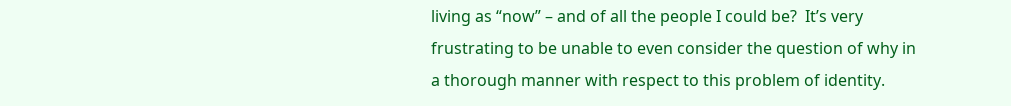living as “now” – and of all the people I could be?  It’s very frustrating to be unable to even consider the question of why in a thorough manner with respect to this problem of identity.